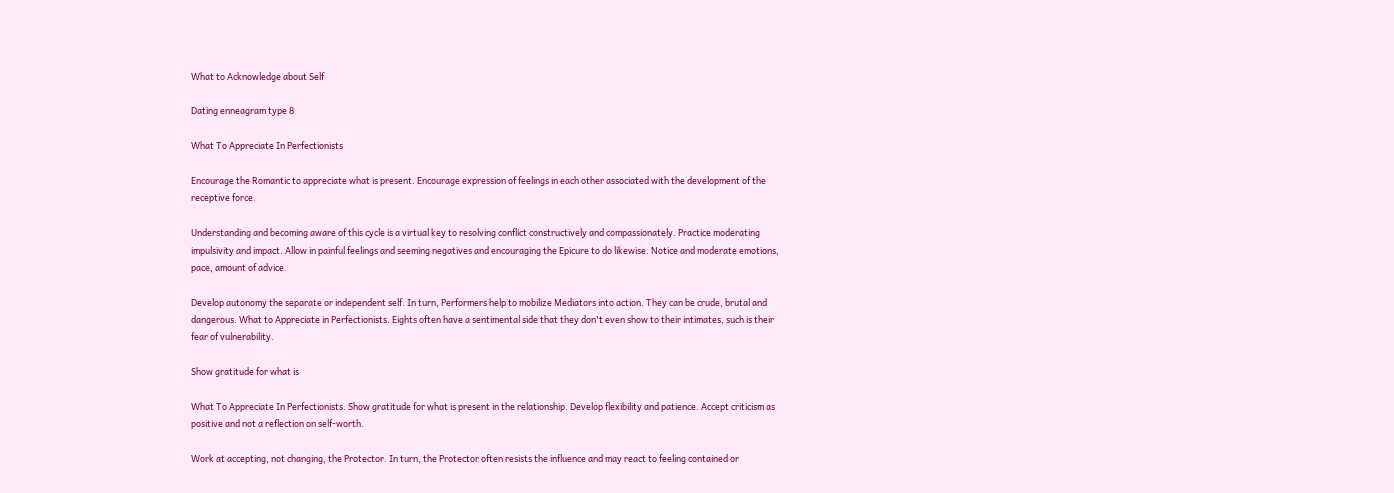What to Acknowledge about Self

Dating enneagram type 8

What To Appreciate In Perfectionists

Encourage the Romantic to appreciate what is present. Encourage expression of feelings in each other associated with the development of the receptive force.

Understanding and becoming aware of this cycle is a virtual key to resolving conflict constructively and compassionately. Practice moderating impulsivity and impact. Allow in painful feelings and seeming negatives and encouraging the Epicure to do likewise. Notice and moderate emotions, pace, amount of advice.

Develop autonomy the separate or independent self. In turn, Performers help to mobilize Mediators into action. They can be crude, brutal and dangerous. What to Appreciate in Perfectionists. Eights often have a sentimental side that they don't even show to their intimates, such is their fear of vulnerability.

Show gratitude for what is

What To Appreciate In Perfectionists. Show gratitude for what is present in the relationship. Develop flexibility and patience. Accept criticism as positive and not a reflection on self-worth.

Work at accepting, not changing, the Protector. In turn, the Protector often resists the influence and may react to feeling contained or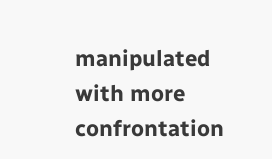manipulated with more confrontation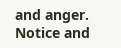and anger. Notice and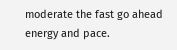moderate the fast go ahead energy and pace.